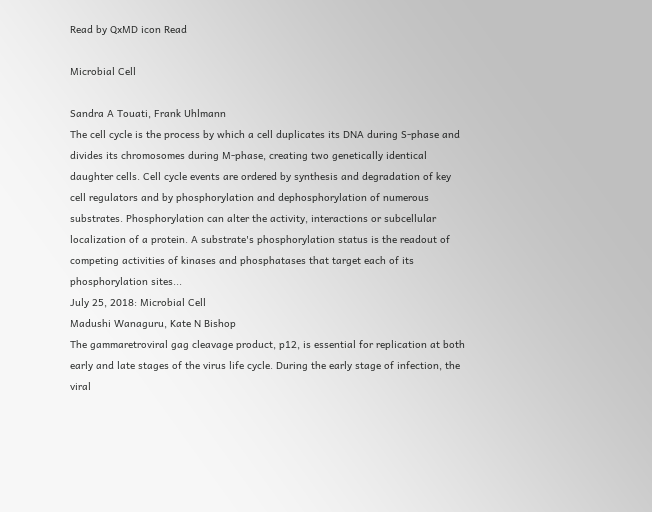Read by QxMD icon Read

Microbial Cell

Sandra A Touati, Frank Uhlmann
The cell cycle is the process by which a cell duplicates its DNA during S-phase and divides its chromosomes during M-phase, creating two genetically identical daughter cells. Cell cycle events are ordered by synthesis and degradation of key cell regulators and by phosphorylation and dephosphorylation of numerous substrates. Phosphorylation can alter the activity, interactions or subcellular localization of a protein. A substrate's phosphorylation status is the readout of competing activities of kinases and phosphatases that target each of its phosphorylation sites...
July 25, 2018: Microbial Cell
Madushi Wanaguru, Kate N Bishop
The gammaretroviral gag cleavage product, p12, is essential for replication at both early and late stages of the virus life cycle. During the early stage of infection, the viral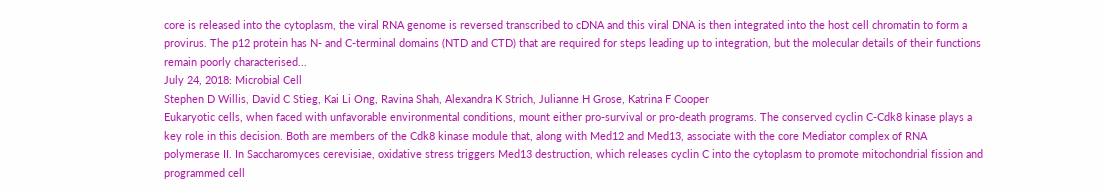core is released into the cytoplasm, the viral RNA genome is reversed transcribed to cDNA and this viral DNA is then integrated into the host cell chromatin to form a provirus. The p12 protein has N- and C-terminal domains (NTD and CTD) that are required for steps leading up to integration, but the molecular details of their functions remain poorly characterised...
July 24, 2018: Microbial Cell
Stephen D Willis, David C Stieg, Kai Li Ong, Ravina Shah, Alexandra K Strich, Julianne H Grose, Katrina F Cooper
Eukaryotic cells, when faced with unfavorable environmental conditions, mount either pro-survival or pro-death programs. The conserved cyclin C-Cdk8 kinase plays a key role in this decision. Both are members of the Cdk8 kinase module that, along with Med12 and Med13, associate with the core Mediator complex of RNA polymerase II. In Saccharomyces cerevisiae, oxidative stress triggers Med13 destruction, which releases cyclin C into the cytoplasm to promote mitochondrial fission and programmed cell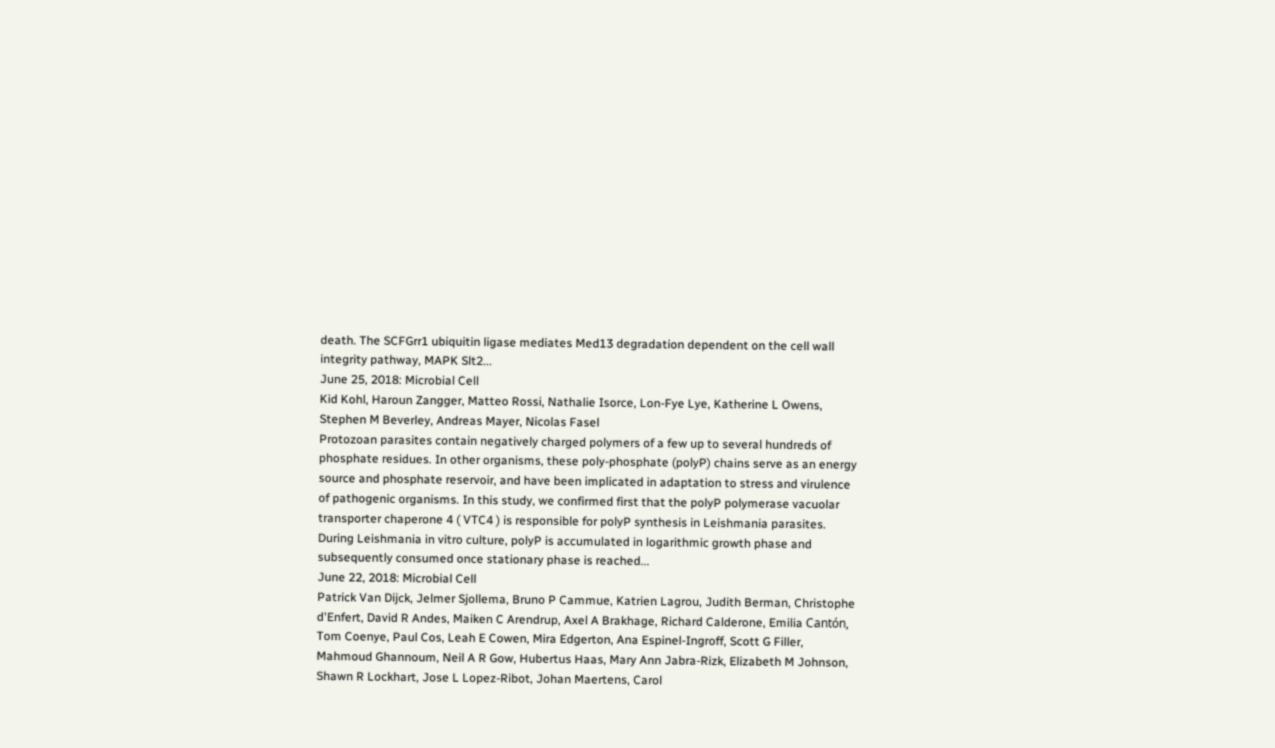death. The SCFGrr1 ubiquitin ligase mediates Med13 degradation dependent on the cell wall integrity pathway, MAPK Slt2...
June 25, 2018: Microbial Cell
Kid Kohl, Haroun Zangger, Matteo Rossi, Nathalie Isorce, Lon-Fye Lye, Katherine L Owens, Stephen M Beverley, Andreas Mayer, Nicolas Fasel
Protozoan parasites contain negatively charged polymers of a few up to several hundreds of phosphate residues. In other organisms, these poly-phosphate (polyP) chains serve as an energy source and phosphate reservoir, and have been implicated in adaptation to stress and virulence of pathogenic organisms. In this study, we confirmed first that the polyP polymerase vacuolar transporter chaperone 4 ( VTC4 ) is responsible for polyP synthesis in Leishmania parasites. During Leishmania in vitro culture, polyP is accumulated in logarithmic growth phase and subsequently consumed once stationary phase is reached...
June 22, 2018: Microbial Cell
Patrick Van Dijck, Jelmer Sjollema, Bruno P Cammue, Katrien Lagrou, Judith Berman, Christophe d'Enfert, David R Andes, Maiken C Arendrup, Axel A Brakhage, Richard Calderone, Emilia Cantón, Tom Coenye, Paul Cos, Leah E Cowen, Mira Edgerton, Ana Espinel-Ingroff, Scott G Filler, Mahmoud Ghannoum, Neil A R Gow, Hubertus Haas, Mary Ann Jabra-Rizk, Elizabeth M Johnson, Shawn R Lockhart, Jose L Lopez-Ribot, Johan Maertens, Carol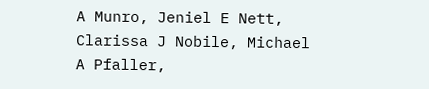A Munro, Jeniel E Nett, Clarissa J Nobile, Michael A Pfaller,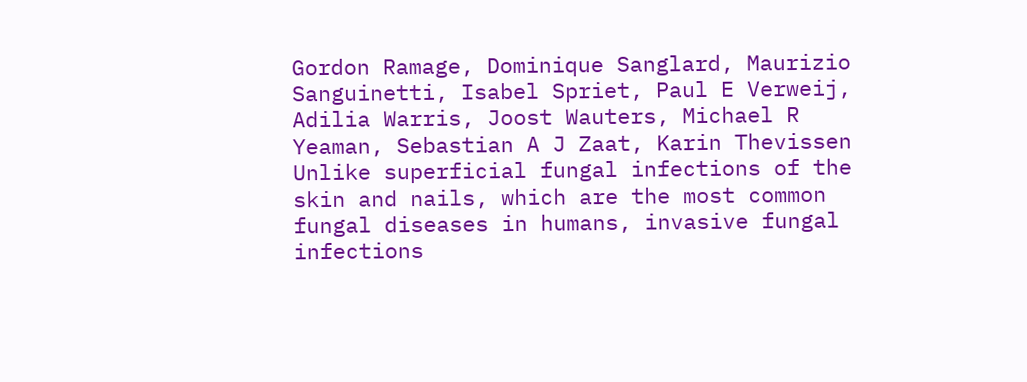Gordon Ramage, Dominique Sanglard, Maurizio Sanguinetti, Isabel Spriet, Paul E Verweij, Adilia Warris, Joost Wauters, Michael R Yeaman, Sebastian A J Zaat, Karin Thevissen
Unlike superficial fungal infections of the skin and nails, which are the most common fungal diseases in humans, invasive fungal infections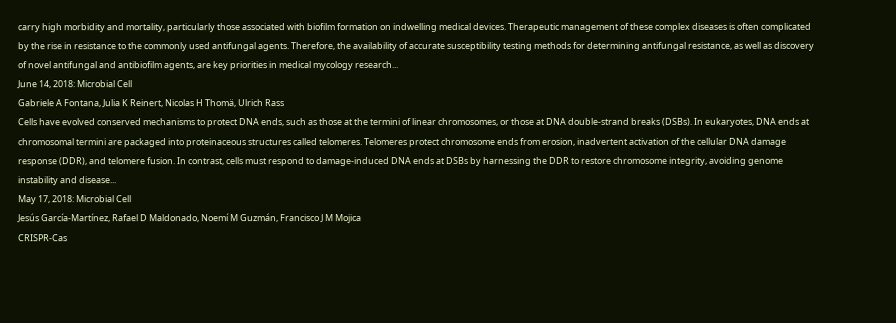carry high morbidity and mortality, particularly those associated with biofilm formation on indwelling medical devices. Therapeutic management of these complex diseases is often complicated by the rise in resistance to the commonly used antifungal agents. Therefore, the availability of accurate susceptibility testing methods for determining antifungal resistance, as well as discovery of novel antifungal and antibiofilm agents, are key priorities in medical mycology research...
June 14, 2018: Microbial Cell
Gabriele A Fontana, Julia K Reinert, Nicolas H Thomä, Ulrich Rass
Cells have evolved conserved mechanisms to protect DNA ends, such as those at the termini of linear chromosomes, or those at DNA double-strand breaks (DSBs). In eukaryotes, DNA ends at chromosomal termini are packaged into proteinaceous structures called telomeres. Telomeres protect chromosome ends from erosion, inadvertent activation of the cellular DNA damage response (DDR), and telomere fusion. In contrast, cells must respond to damage-induced DNA ends at DSBs by harnessing the DDR to restore chromosome integrity, avoiding genome instability and disease...
May 17, 2018: Microbial Cell
Jesús García-Martínez, Rafael D Maldonado, Noemí M Guzmán, Francisco J M Mojica
CRISPR-Cas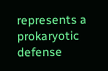represents a prokaryotic defense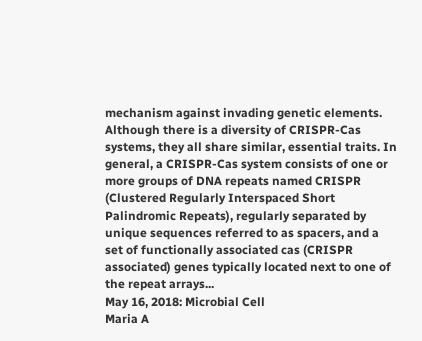mechanism against invading genetic elements. Although there is a diversity of CRISPR-Cas systems, they all share similar, essential traits. In general, a CRISPR-Cas system consists of one or more groups of DNA repeats named CRISPR (Clustered Regularly Interspaced Short Palindromic Repeats), regularly separated by unique sequences referred to as spacers, and a set of functionally associated cas (CRISPR associated) genes typically located next to one of the repeat arrays...
May 16, 2018: Microbial Cell
Maria A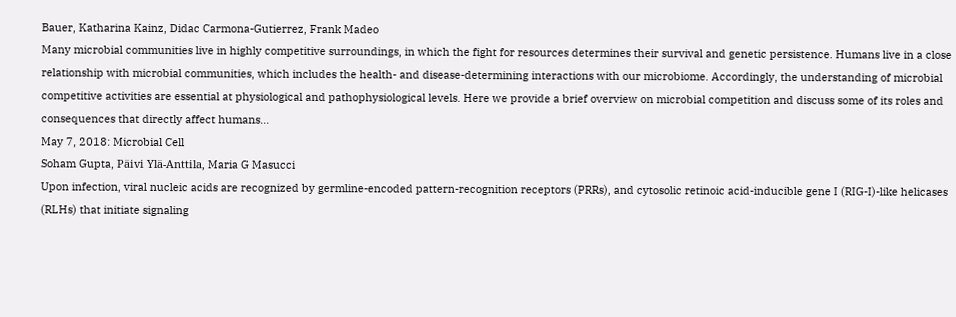Bauer, Katharina Kainz, Didac Carmona-Gutierrez, Frank Madeo
Many microbial communities live in highly competitive surroundings, in which the fight for resources determines their survival and genetic persistence. Humans live in a close relationship with microbial communities, which includes the health- and disease-determining interactions with our microbiome. Accordingly, the understanding of microbial competitive activities are essential at physiological and pathophysiological levels. Here we provide a brief overview on microbial competition and discuss some of its roles and consequences that directly affect humans...
May 7, 2018: Microbial Cell
Soham Gupta, Päivi Ylä-Anttila, Maria G Masucci
Upon infection, viral nucleic acids are recognized by germline-encoded pattern-recognition receptors (PRRs), and cytosolic retinoic acid-inducible gene I (RIG-I)-like helicases (RLHs) that initiate signaling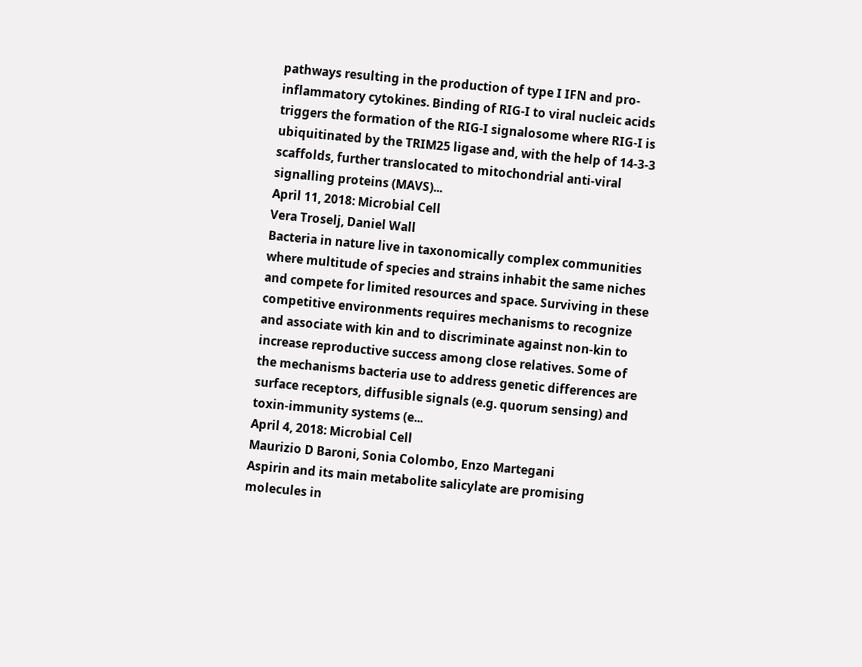pathways resulting in the production of type I IFN and pro-inflammatory cytokines. Binding of RIG-I to viral nucleic acids triggers the formation of the RIG-I signalosome where RIG-I is ubiquitinated by the TRIM25 ligase and, with the help of 14-3-3 scaffolds, further translocated to mitochondrial anti-viral signalling proteins (MAVS)...
April 11, 2018: Microbial Cell
Vera Troselj, Daniel Wall
Bacteria in nature live in taxonomically complex communities where multitude of species and strains inhabit the same niches and compete for limited resources and space. Surviving in these competitive environments requires mechanisms to recognize and associate with kin and to discriminate against non-kin to increase reproductive success among close relatives. Some of the mechanisms bacteria use to address genetic differences are surface receptors, diffusible signals (e.g. quorum sensing) and toxin-immunity systems (e...
April 4, 2018: Microbial Cell
Maurizio D Baroni, Sonia Colombo, Enzo Martegani
Aspirin and its main metabolite salicylate are promising molecules in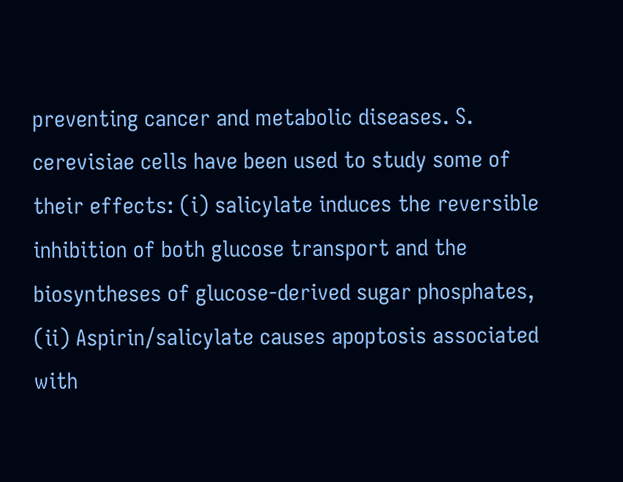preventing cancer and metabolic diseases. S. cerevisiae cells have been used to study some of their effects: (i) salicylate induces the reversible inhibition of both glucose transport and the biosyntheses of glucose-derived sugar phosphates, (ii) Aspirin/salicylate causes apoptosis associated with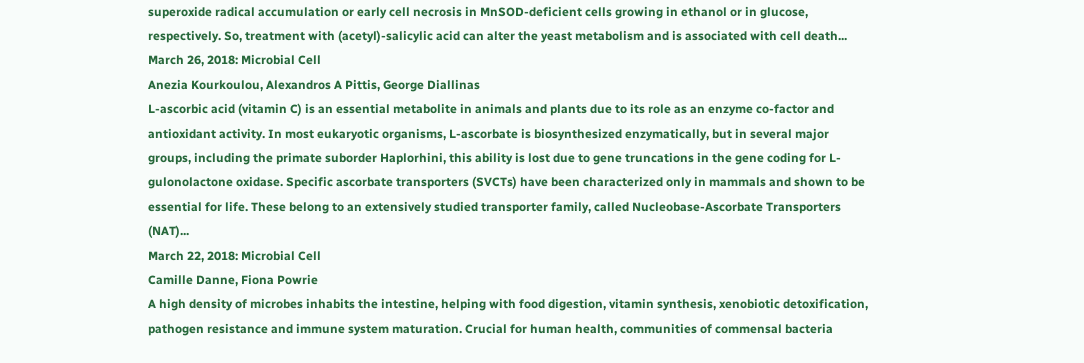superoxide radical accumulation or early cell necrosis in MnSOD-deficient cells growing in ethanol or in glucose, respectively. So, treatment with (acetyl)-salicylic acid can alter the yeast metabolism and is associated with cell death...
March 26, 2018: Microbial Cell
Anezia Kourkoulou, Alexandros A Pittis, George Diallinas
L-ascorbic acid (vitamin C) is an essential metabolite in animals and plants due to its role as an enzyme co-factor and antioxidant activity. In most eukaryotic organisms, L-ascorbate is biosynthesized enzymatically, but in several major groups, including the primate suborder Haplorhini, this ability is lost due to gene truncations in the gene coding for L-gulonolactone oxidase. Specific ascorbate transporters (SVCTs) have been characterized only in mammals and shown to be essential for life. These belong to an extensively studied transporter family, called Nucleobase-Ascorbate Transporters (NAT)...
March 22, 2018: Microbial Cell
Camille Danne, Fiona Powrie
A high density of microbes inhabits the intestine, helping with food digestion, vitamin synthesis, xenobiotic detoxification, pathogen resistance and immune system maturation. Crucial for human health, communities of commensal bacteria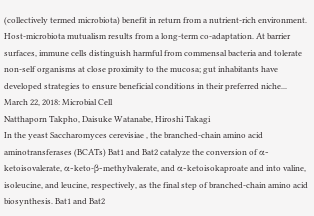(collectively termed microbiota) benefit in return from a nutrient-rich environment. Host-microbiota mutualism results from a long-term co-adaptation. At barrier surfaces, immune cells distinguish harmful from commensal bacteria and tolerate non-self organisms at close proximity to the mucosa; gut inhabitants have developed strategies to ensure beneficial conditions in their preferred niche...
March 22, 2018: Microbial Cell
Natthaporn Takpho, Daisuke Watanabe, Hiroshi Takagi
In the yeast Saccharomyces cerevisiae , the branched-chain amino acid aminotransferases (BCATs) Bat1 and Bat2 catalyze the conversion of α-ketoisovalerate, α-keto-β-methylvalerate, and α-ketoisokaproate and into valine, isoleucine, and leucine, respectively, as the final step of branched-chain amino acid biosynthesis. Bat1 and Bat2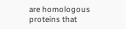are homologous proteins that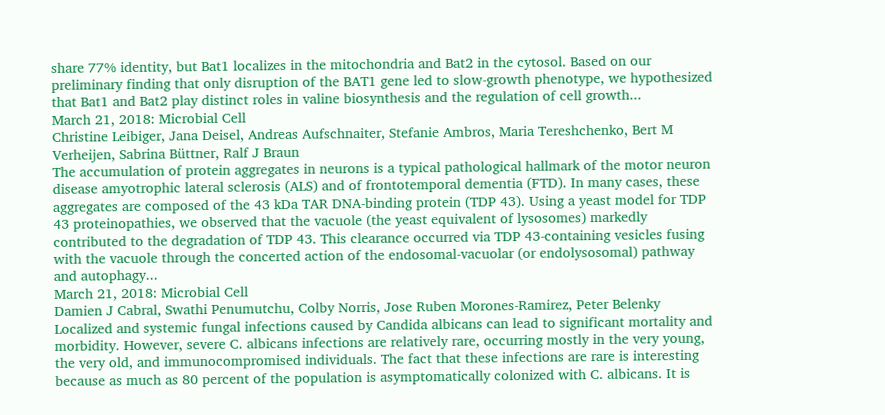share 77% identity, but Bat1 localizes in the mitochondria and Bat2 in the cytosol. Based on our preliminary finding that only disruption of the BAT1 gene led to slow-growth phenotype, we hypothesized that Bat1 and Bat2 play distinct roles in valine biosynthesis and the regulation of cell growth...
March 21, 2018: Microbial Cell
Christine Leibiger, Jana Deisel, Andreas Aufschnaiter, Stefanie Ambros, Maria Tereshchenko, Bert M Verheijen, Sabrina Büttner, Ralf J Braun
The accumulation of protein aggregates in neurons is a typical pathological hallmark of the motor neuron disease amyotrophic lateral sclerosis (ALS) and of frontotemporal dementia (FTD). In many cases, these aggregates are composed of the 43 kDa TAR DNA-binding protein (TDP 43). Using a yeast model for TDP 43 proteinopathies, we observed that the vacuole (the yeast equivalent of lysosomes) markedly contributed to the degradation of TDP 43. This clearance occurred via TDP 43-containing vesicles fusing with the vacuole through the concerted action of the endosomal-vacuolar (or endolysosomal) pathway and autophagy...
March 21, 2018: Microbial Cell
Damien J Cabral, Swathi Penumutchu, Colby Norris, Jose Ruben Morones-Ramirez, Peter Belenky
Localized and systemic fungal infections caused by Candida albicans can lead to significant mortality and morbidity. However, severe C. albicans infections are relatively rare, occurring mostly in the very young, the very old, and immunocompromised individuals. The fact that these infections are rare is interesting because as much as 80 percent of the population is asymptomatically colonized with C. albicans. It is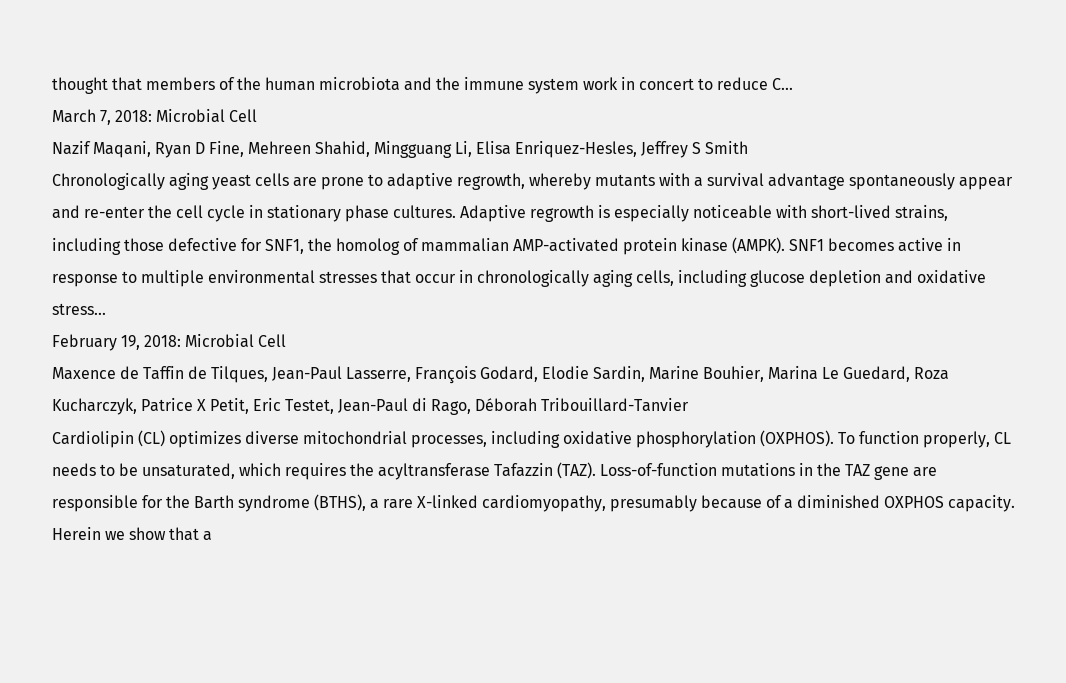thought that members of the human microbiota and the immune system work in concert to reduce C...
March 7, 2018: Microbial Cell
Nazif Maqani, Ryan D Fine, Mehreen Shahid, Mingguang Li, Elisa Enriquez-Hesles, Jeffrey S Smith
Chronologically aging yeast cells are prone to adaptive regrowth, whereby mutants with a survival advantage spontaneously appear and re-enter the cell cycle in stationary phase cultures. Adaptive regrowth is especially noticeable with short-lived strains, including those defective for SNF1, the homolog of mammalian AMP-activated protein kinase (AMPK). SNF1 becomes active in response to multiple environmental stresses that occur in chronologically aging cells, including glucose depletion and oxidative stress...
February 19, 2018: Microbial Cell
Maxence de Taffin de Tilques, Jean-Paul Lasserre, François Godard, Elodie Sardin, Marine Bouhier, Marina Le Guedard, Roza Kucharczyk, Patrice X Petit, Eric Testet, Jean-Paul di Rago, Déborah Tribouillard-Tanvier
Cardiolipin (CL) optimizes diverse mitochondrial processes, including oxidative phosphorylation (OXPHOS). To function properly, CL needs to be unsaturated, which requires the acyltransferase Tafazzin (TAZ). Loss-of-function mutations in the TAZ gene are responsible for the Barth syndrome (BTHS), a rare X-linked cardiomyopathy, presumably because of a diminished OXPHOS capacity. Herein we show that a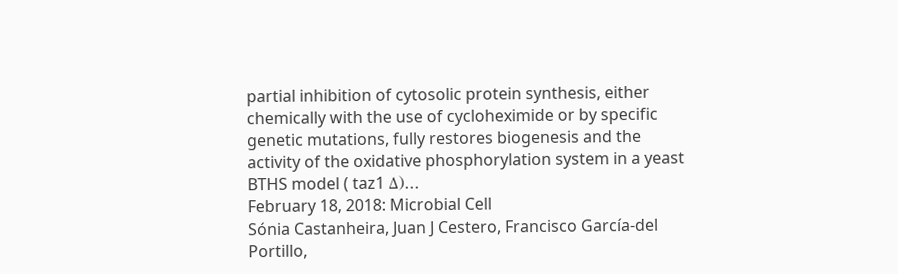partial inhibition of cytosolic protein synthesis, either chemically with the use of cycloheximide or by specific genetic mutations, fully restores biogenesis and the activity of the oxidative phosphorylation system in a yeast BTHS model ( taz1 Δ)...
February 18, 2018: Microbial Cell
Sónia Castanheira, Juan J Cestero, Francisco García-del Portillo,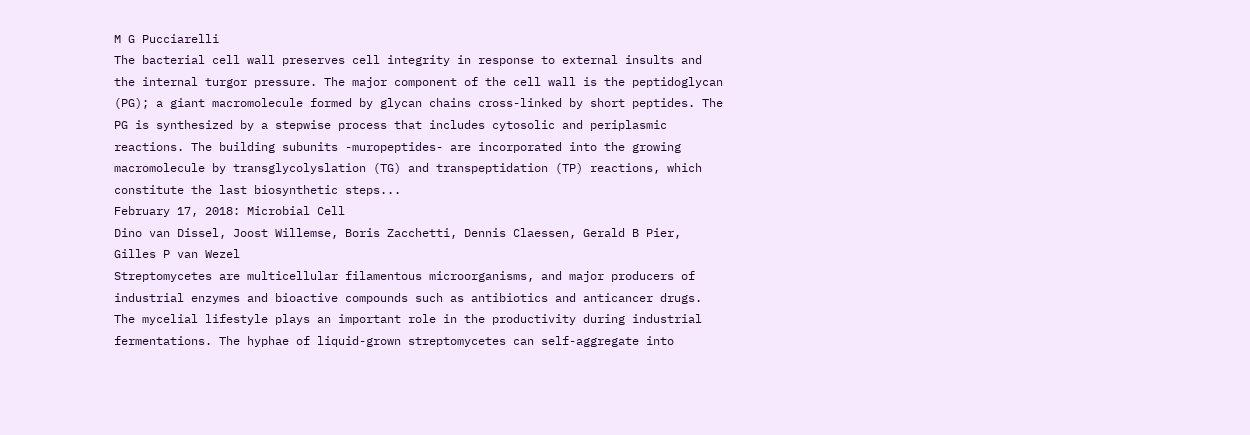M G Pucciarelli
The bacterial cell wall preserves cell integrity in response to external insults and the internal turgor pressure. The major component of the cell wall is the peptidoglycan (PG); a giant macromolecule formed by glycan chains cross-linked by short peptides. The PG is synthesized by a stepwise process that includes cytosolic and periplasmic reactions. The building subunits -muropeptides- are incorporated into the growing macromolecule by transglycolyslation (TG) and transpeptidation (TP) reactions, which constitute the last biosynthetic steps...
February 17, 2018: Microbial Cell
Dino van Dissel, Joost Willemse, Boris Zacchetti, Dennis Claessen, Gerald B Pier, Gilles P van Wezel
Streptomycetes are multicellular filamentous microorganisms, and major producers of industrial enzymes and bioactive compounds such as antibiotics and anticancer drugs. The mycelial lifestyle plays an important role in the productivity during industrial fermentations. The hyphae of liquid-grown streptomycetes can self-aggregate into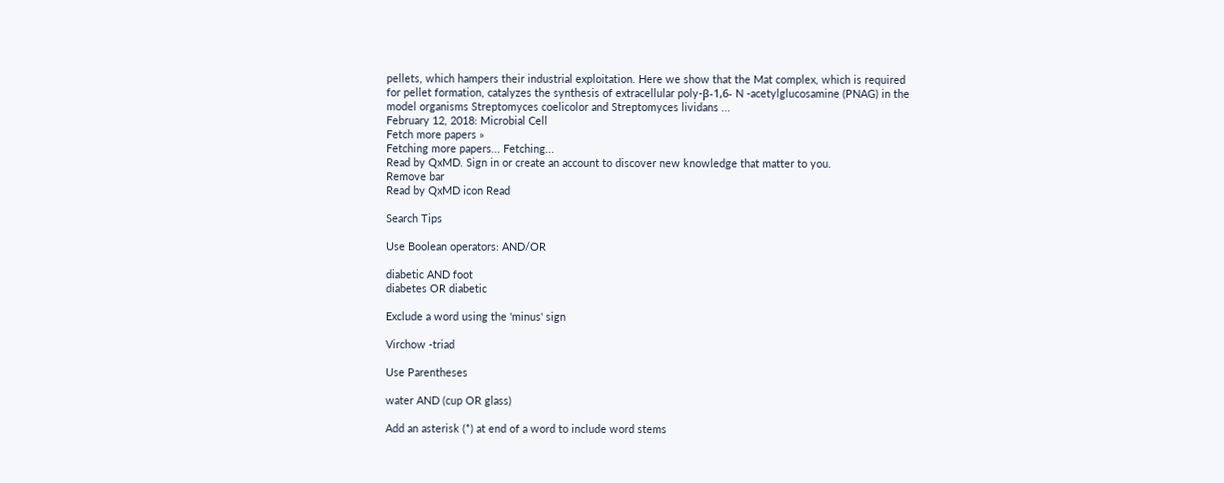pellets, which hampers their industrial exploitation. Here we show that the Mat complex, which is required for pellet formation, catalyzes the synthesis of extracellular poly-β-1,6- N -acetylglucosamine (PNAG) in the model organisms Streptomyces coelicolor and Streptomyces lividans ...
February 12, 2018: Microbial Cell
Fetch more papers »
Fetching more papers... Fetching...
Read by QxMD. Sign in or create an account to discover new knowledge that matter to you.
Remove bar
Read by QxMD icon Read

Search Tips

Use Boolean operators: AND/OR

diabetic AND foot
diabetes OR diabetic

Exclude a word using the 'minus' sign

Virchow -triad

Use Parentheses

water AND (cup OR glass)

Add an asterisk (*) at end of a word to include word stems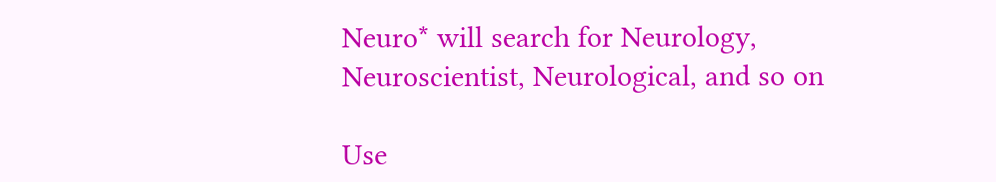Neuro* will search for Neurology, Neuroscientist, Neurological, and so on

Use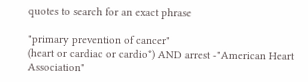quotes to search for an exact phrase

"primary prevention of cancer"
(heart or cardiac or cardio*) AND arrest -"American Heart Association"